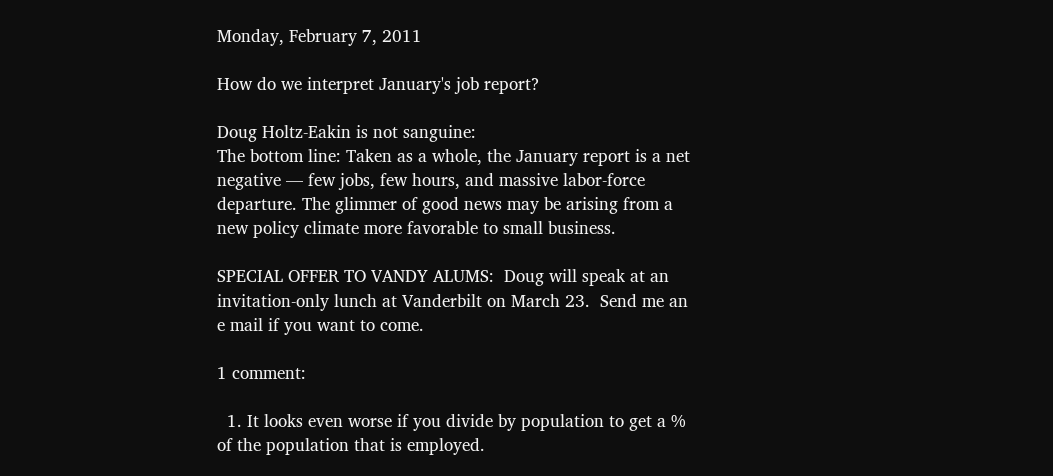Monday, February 7, 2011

How do we interpret January's job report?

Doug Holtz-Eakin is not sanguine:
The bottom line: Taken as a whole, the January report is a net negative — few jobs, few hours, and massive labor-force departure. The glimmer of good news may be arising from a new policy climate more favorable to small business.

SPECIAL OFFER TO VANDY ALUMS:  Doug will speak at an invitation-only lunch at Vanderbilt on March 23.  Send me an e mail if you want to come.

1 comment:

  1. It looks even worse if you divide by population to get a % of the population that is employed.